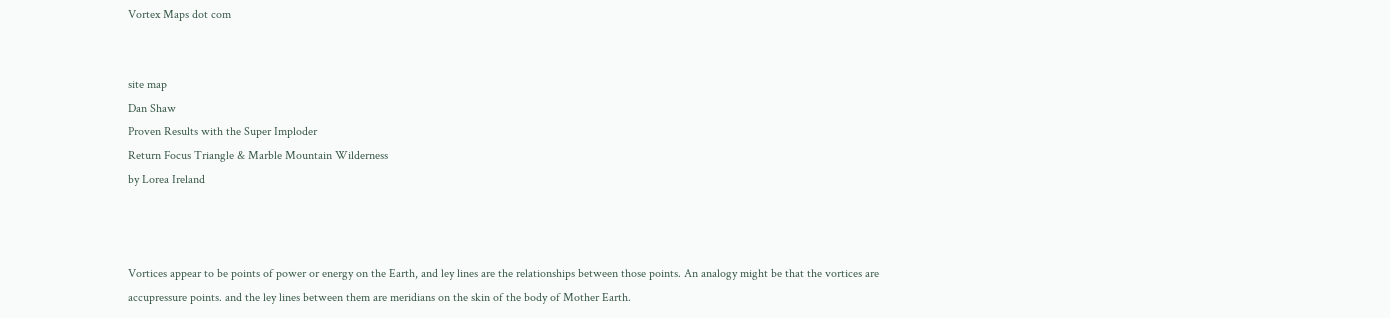Vortex Maps dot com


site map
Dan Shaw
Proven Results with the Super Imploder
Return Focus Triangle & Marble Mountain Wilderness
by Lorea Ireland



Vortices appear to be points of power or energy on the Earth, and ley lines are the relationships between those points. An analogy might be that the vortices are accupressure points. and the ley lines between them are meridians on the skin of the body of Mother Earth.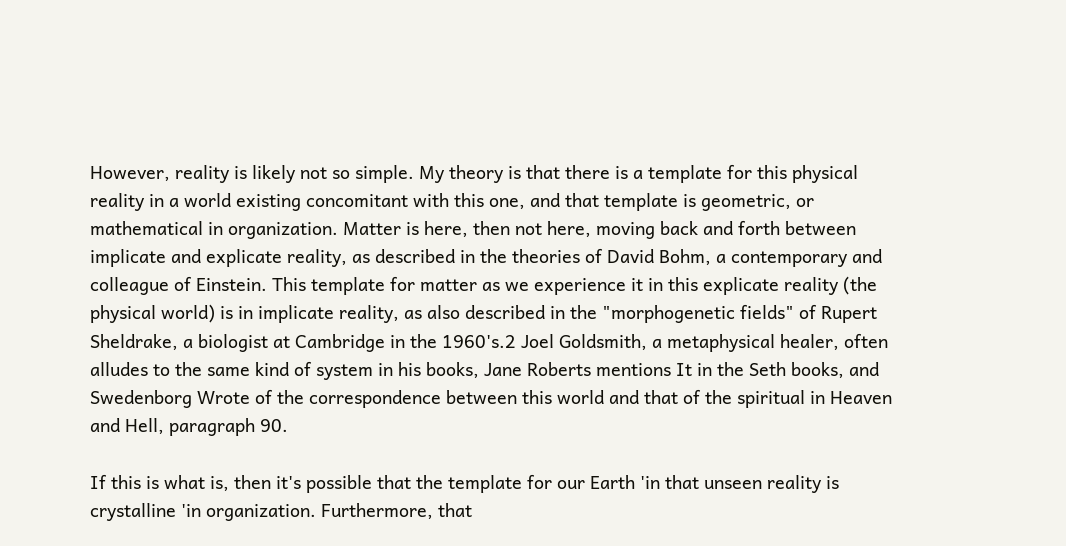However, reality is likely not so simple. My theory is that there is a template for this physical reality in a world existing concomitant with this one, and that template is geometric, or mathematical in organization. Matter is here, then not here, moving back and forth between implicate and explicate reality, as described in the theories of David Bohm, a contemporary and colleague of Einstein. This template for matter as we experience it in this explicate reality (the physical world) is in implicate reality, as also described in the "morphogenetic fields" of Rupert Sheldrake, a biologist at Cambridge in the 1960's.2 Joel Goldsmith, a metaphysical healer, often alludes to the same kind of system in his books, Jane Roberts mentions It in the Seth books, and Swedenborg Wrote of the correspondence between this world and that of the spiritual in Heaven and Hell, paragraph 90.

If this is what is, then it's possible that the template for our Earth 'in that unseen reality is crystalline 'in organization. Furthermore, that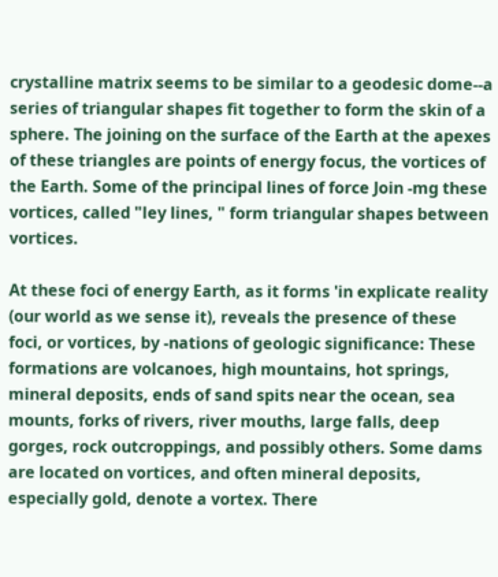crystalline matrix seems to be similar to a geodesic dome--a series of triangular shapes fit together to form the skin of a sphere. The joining on the surface of the Earth at the apexes of these triangles are points of energy focus, the vortices of the Earth. Some of the principal lines of force Join -mg these vortices, called "ley lines, " form triangular shapes between vortices.

At these foci of energy Earth, as it forms 'in explicate reality (our world as we sense it), reveals the presence of these foci, or vortices, by -nations of geologic significance: These formations are volcanoes, high mountains, hot springs, mineral deposits, ends of sand spits near the ocean, sea mounts, forks of rivers, river mouths, large falls, deep gorges, rock outcroppings, and possibly others. Some dams are located on vortices, and often mineral deposits, especially gold, denote a vortex. There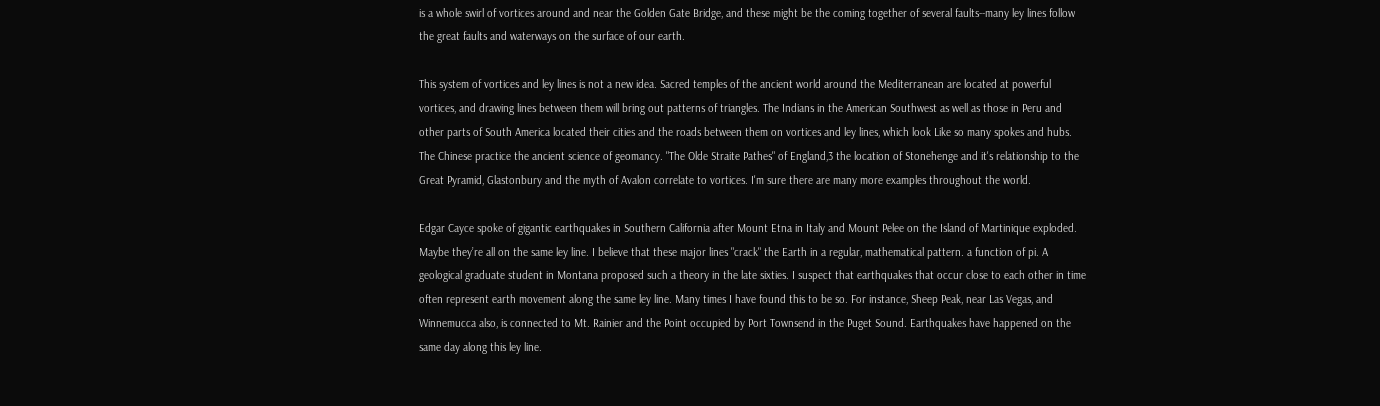is a whole swirl of vortices around and near the Golden Gate Bridge, and these might be the coming together of several faults--many ley lines follow the great faults and waterways on the surface of our earth.

This system of vortices and ley lines is not a new idea. Sacred temples of the ancient world around the Mediterranean are located at powerful vortices, and drawing lines between them will bring out patterns of triangles. The Indians in the American Southwest as well as those in Peru and other parts of South America located their cities and the roads between them on vortices and ley lines, which look Like so many spokes and hubs. The Chinese practice the ancient science of geomancy. "The Olde Straite Pathes" of England,3 the location of Stonehenge and it's relationship to the Great Pyramid, Glastonbury and the myth of Avalon correlate to vortices. I'm sure there are many more examples throughout the world.

Edgar Cayce spoke of gigantic earthquakes in Southern California after Mount Etna in Italy and Mount Pelee on the Island of Martinique exploded. Maybe they’re all on the same ley line. I believe that these major lines "crack" the Earth in a regular, mathematical pattern. a function of pi. A geological graduate student in Montana proposed such a theory in the late sixties. I suspect that earthquakes that occur close to each other in time often represent earth movement along the same ley line. Many times I have found this to be so. For instance, Sheep Peak, near Las Vegas, and Winnemucca also, is connected to Mt. Rainier and the Point occupied by Port Townsend in the Puget Sound. Earthquakes have happened on the same day along this ley line.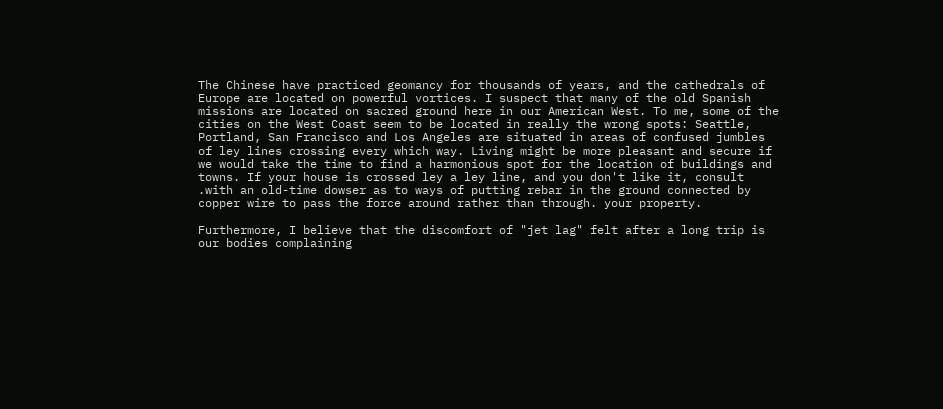The Chinese have practiced geomancy for thousands of years, and the cathedrals of Europe are located on powerful vortices. I suspect that many of the old Spanish missions are located on sacred ground here in our American West. To me, some of the cities on the West Coast seem to be located in really the wrong spots: Seattle, Portland, San Francisco and Los Angeles are situated in areas of confused jumbles of ley lines crossing every which way. Living might be more pleasant and secure if we would take the time to find a harmonious spot for the location of buildings and towns. If your house is crossed ley a ley line, and you don't like it, consult .with an old-time dowser as to ways of putting rebar in the ground connected by copper wire to pass the force around rather than through. your property.

Furthermore, I believe that the discomfort of "jet lag" felt after a long trip is our bodies complaining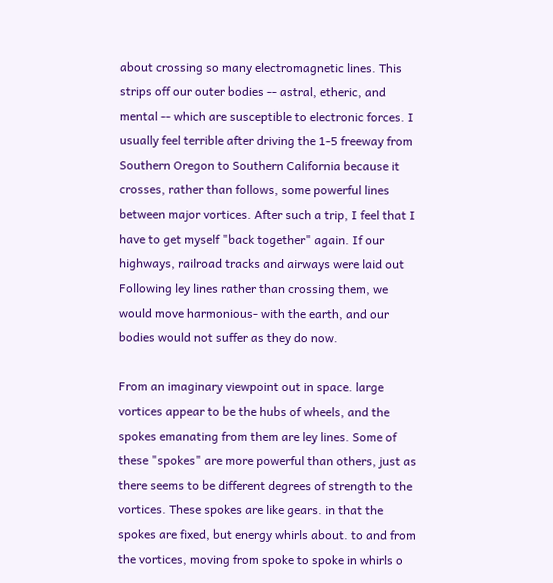about crossing so many electromagnetic lines. This strips off our outer bodies -- astral, etheric, and mental -- which are susceptible to electronic forces. I usually feel terrible after driving the 1-5 freeway from Southern Oregon to Southern California because it crosses, rather than follows, some powerful lines between major vortices. After such a trip, I feel that I have to get myself "back together" again. If our highways, railroad tracks and airways were laid out Following ley lines rather than crossing them, we would move harmonious- with the earth, and our bodies would not suffer as they do now.

From an imaginary viewpoint out in space. large vortices appear to be the hubs of wheels, and the spokes emanating from them are ley lines. Some of these "spokes" are more powerful than others, just as there seems to be different degrees of strength to the vortices. These spokes are like gears. in that the spokes are fixed, but energy whirls about. to and from the vortices, moving from spoke to spoke in whirls o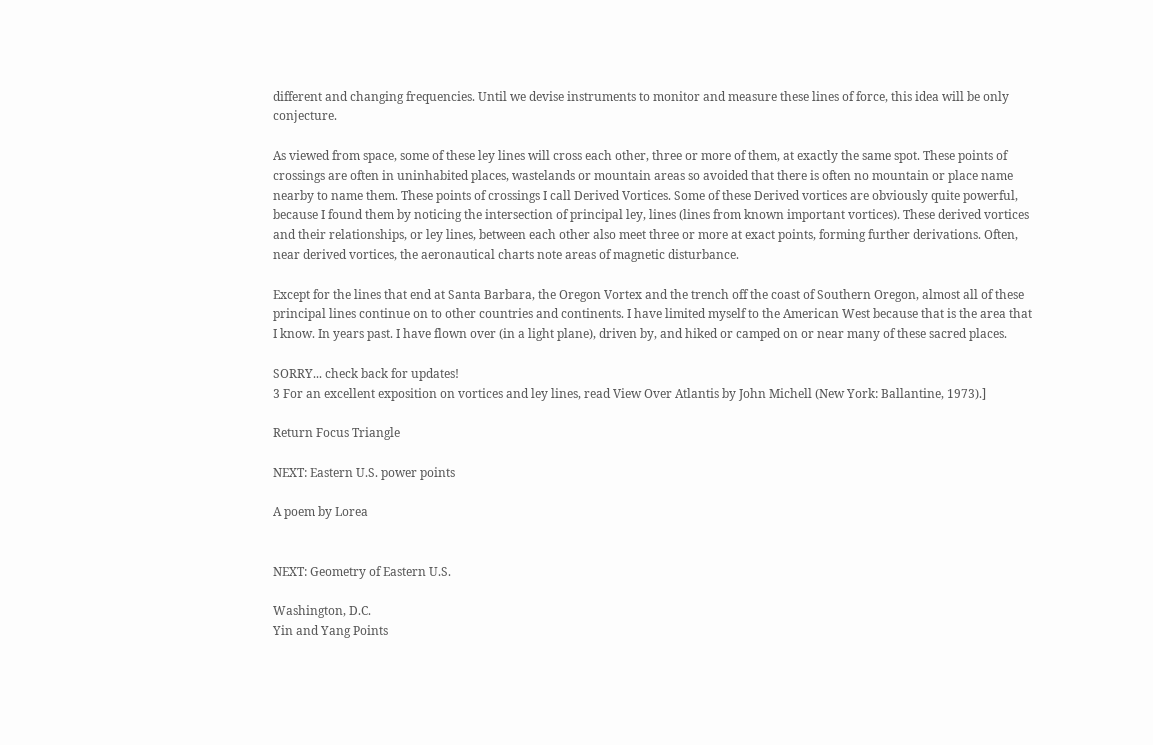different and changing frequencies. Until we devise instruments to monitor and measure these lines of force, this idea will be only conjecture.

As viewed from space, some of these ley lines will cross each other, three or more of them, at exactly the same spot. These points of crossings are often in uninhabited places, wastelands or mountain areas so avoided that there is often no mountain or place name nearby to name them. These points of crossings I call Derived Vortices. Some of these Derived vortices are obviously quite powerful, because I found them by noticing the intersection of principal ley, lines (lines from known important vortices). These derived vortices and their relationships, or ley lines, between each other also meet three or more at exact points, forming further derivations. Often, near derived vortices, the aeronautical charts note areas of magnetic disturbance.

Except for the lines that end at Santa Barbara, the Oregon Vortex and the trench off the coast of Southern Oregon, almost all of these principal lines continue on to other countries and continents. I have limited myself to the American West because that is the area that I know. In years past. I have flown over (in a light plane), driven by, and hiked or camped on or near many of these sacred places.

SORRY... check back for updates!
3 For an excellent exposition on vortices and ley lines, read View Over Atlantis by John Michell (New York: Ballantine, 1973).]

Return Focus Triangle

NEXT: Eastern U.S. power points

A poem by Lorea


NEXT: Geometry of Eastern U.S.

Washington, D.C.
Yin and Yang Points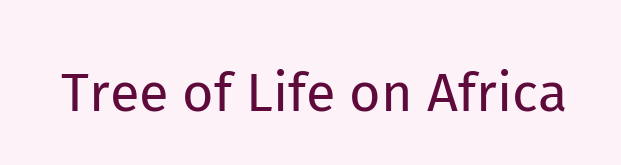Tree of Life on Africa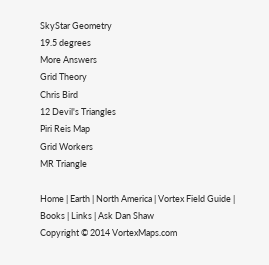SkyStar Geometry
19.5 degrees
More Answers
Grid Theory
Chris Bird
12 Devil's Triangles
Piri Reis Map
Grid Workers
MR Triangle

Home | Earth | North America | Vortex Field Guide | Books | Links | Ask Dan Shaw
Copyright © 2014 VortexMaps.com